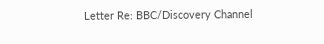Letter Re: BBC/Discovery Channel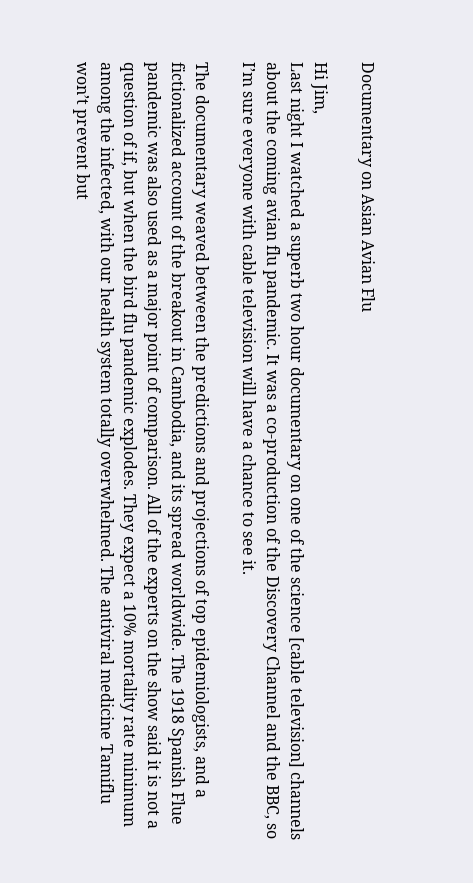Documentary on Asian Avian Flu

Hi Jim,
Last night I watched a superb two hour documentary on one of the science [cable television] channels about the coming avian flu pandemic. It was a co-production of the Discovery Channel and the BBC, so I’m sure everyone with cable television will have a chance to see it.

The documentary weaved between the predictions and projections of top epidemiologists, and a fictionalized account of the breakout in Cambodia, and its spread worldwide. The 1918 Spanish Flue pandemic was also used as a major point of comparison. All of the experts on the show said it is not a question of if, but when the bird flu pandemic explodes. They expect a 10% mortality rate minimum among the infected, with our health system totally overwhelmed. The antiviral medicine Tamiflu won’t prevent but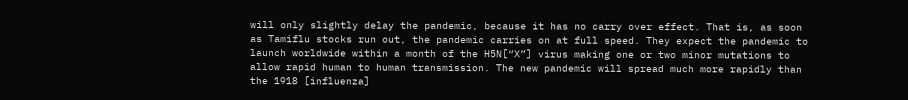will only slightly delay the pandemic, because it has no carry over effect. That is, as soon as Tamiflu stocks run out, the pandemic carries on at full speed. They expect the pandemic to launch worldwide within a month of the H5N[“X”] virus making one or two minor mutations to allow rapid human to human transmission. The new pandemic will spread much more rapidly than the 1918 [influenza]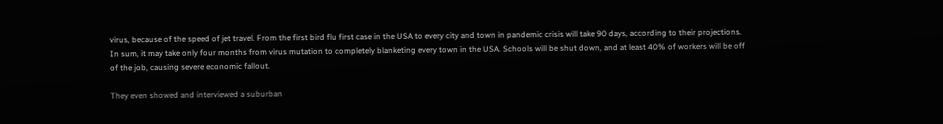virus, because of the speed of jet travel. From the first bird flu first case in the USA to every city and town in pandemic crisis will take 90 days, according to their projections. In sum, it may take only four months from virus mutation to completely blanketing every town in the USA. Schools will be shut down, and at least 40% of workers will be off of the job, causing severe economic fallout.

They even showed and interviewed a suburban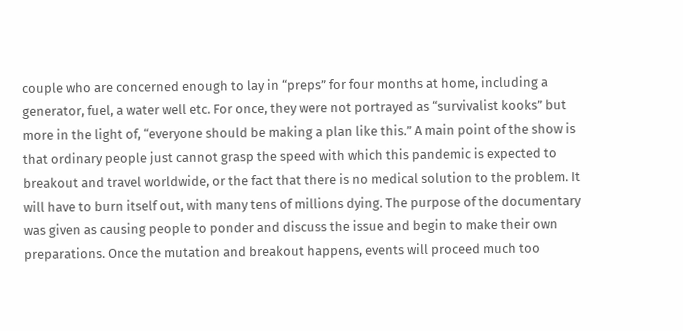couple who are concerned enough to lay in “preps” for four months at home, including a generator, fuel, a water well etc. For once, they were not portrayed as “survivalist kooks” but more in the light of, “everyone should be making a plan like this.” A main point of the show is that ordinary people just cannot grasp the speed with which this pandemic is expected to breakout and travel worldwide, or the fact that there is no medical solution to the problem. It will have to burn itself out, with many tens of millions dying. The purpose of the documentary was given as causing people to ponder and discuss the issue and begin to make their own preparations. Once the mutation and breakout happens, events will proceed much too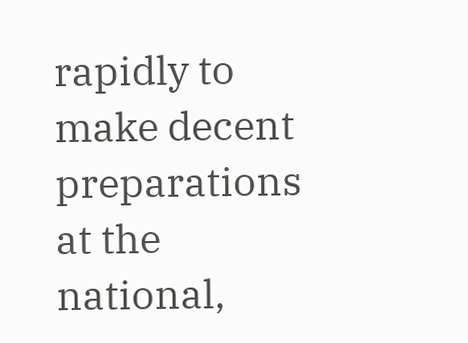rapidly to make decent preparations at the national,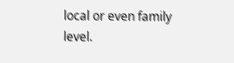local or even family level.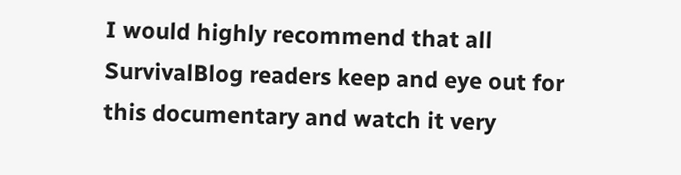I would highly recommend that all SurvivalBlog readers keep and eye out for this documentary and watch it very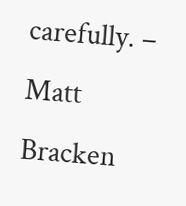carefully. – Matt Bracken